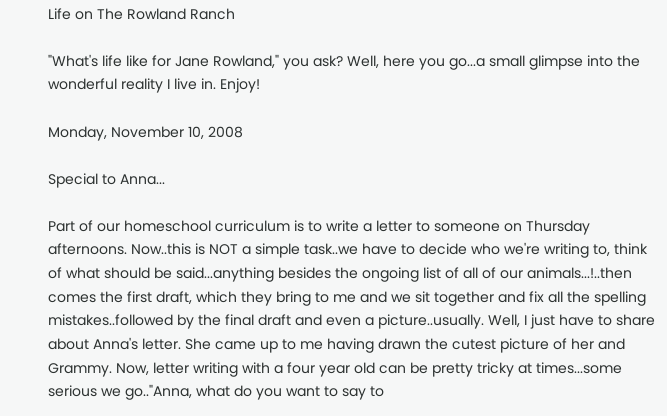Life on The Rowland Ranch

"What's life like for Jane Rowland," you ask? Well, here you go...a small glimpse into the wonderful reality I live in. Enjoy!

Monday, November 10, 2008

Special to Anna...

Part of our homeschool curriculum is to write a letter to someone on Thursday afternoons. Now..this is NOT a simple task..we have to decide who we're writing to, think of what should be said...anything besides the ongoing list of all of our animals...!..then comes the first draft, which they bring to me and we sit together and fix all the spelling mistakes..followed by the final draft and even a picture..usually. Well, I just have to share about Anna's letter. She came up to me having drawn the cutest picture of her and Grammy. Now, letter writing with a four year old can be pretty tricky at times...some serious we go.."Anna, what do you want to say to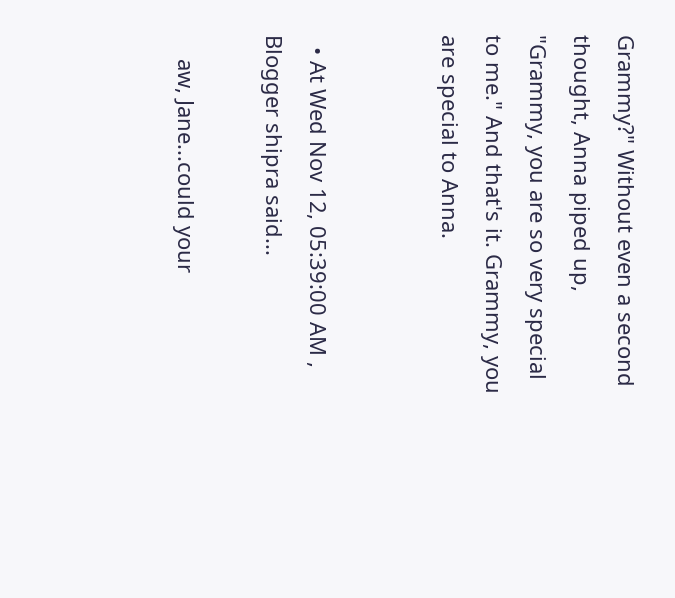Grammy?" Without even a second thought, Anna piped up, "Grammy, you are so very special to me." And that's it. Grammy, you are special to Anna.


  • At Wed Nov 12, 05:39:00 AM , Blogger shipra said...

    aw, Jane...could your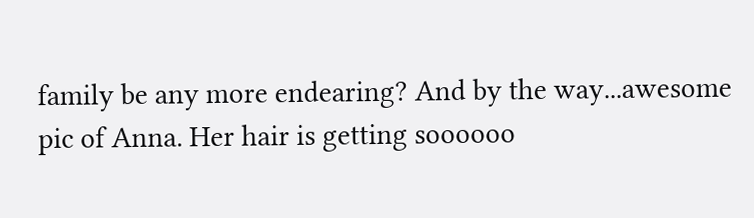family be any more endearing? And by the way...awesome pic of Anna. Her hair is getting soooooo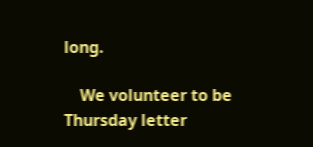long.

    We volunteer to be Thursday letter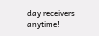day receivers anytime!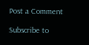Post a Comment

Subscribe to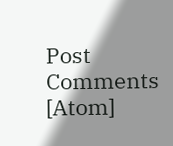Post Comments [Atom]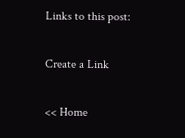Links to this post:

Create a Link

<< Home